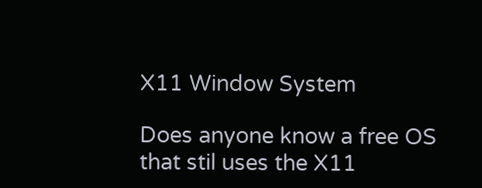X11 Window System

Does anyone know a free OS that stil uses the X11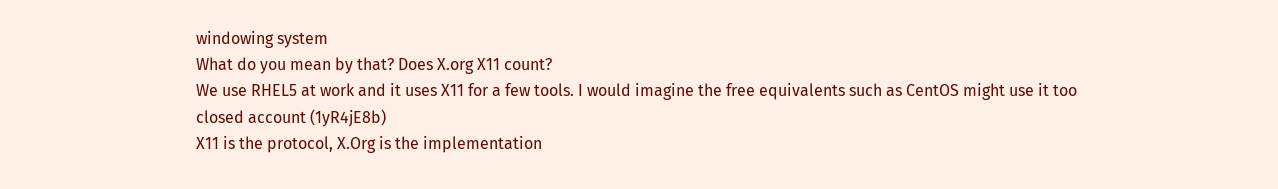windowing system
What do you mean by that? Does X.org X11 count?
We use RHEL5 at work and it uses X11 for a few tools. I would imagine the free equivalents such as CentOS might use it too
closed account (1yR4jE8b)
X11 is the protocol, X.Org is the implementation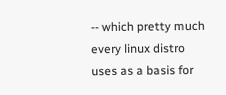-- which pretty much every linux distro uses as a basis for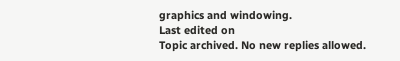graphics and windowing.
Last edited on
Topic archived. No new replies allowed.